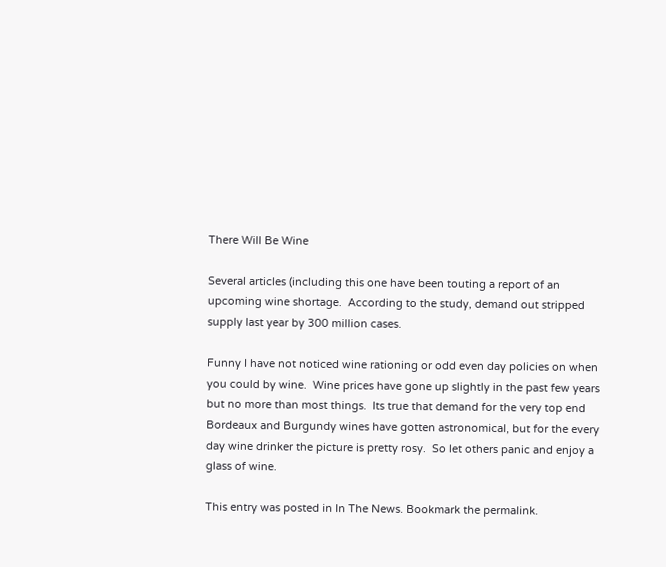There Will Be Wine

Several articles (including this one have been touting a report of an upcoming wine shortage.  According to the study, demand out stripped supply last year by 300 million cases.

Funny I have not noticed wine rationing or odd even day policies on when you could by wine.  Wine prices have gone up slightly in the past few years but no more than most things.  Its true that demand for the very top end Bordeaux and Burgundy wines have gotten astronomical, but for the every day wine drinker the picture is pretty rosy.  So let others panic and enjoy a glass of wine.

This entry was posted in In The News. Bookmark the permalink.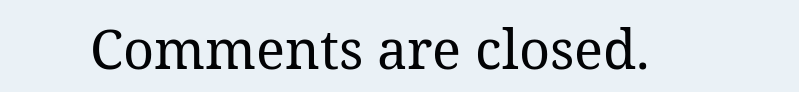Comments are closed.